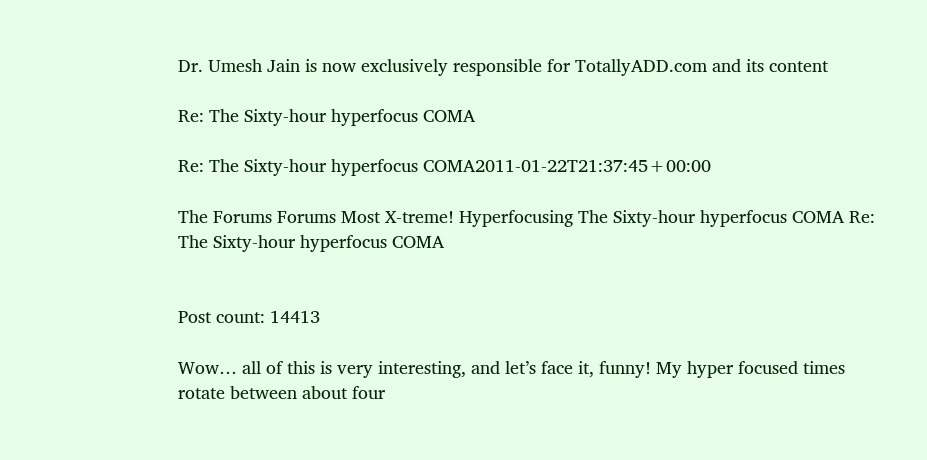Dr. Umesh Jain is now exclusively responsible for TotallyADD.com and its content

Re: The Sixty-hour hyperfocus COMA

Re: The Sixty-hour hyperfocus COMA2011-01-22T21:37:45+00:00

The Forums Forums Most X-treme! Hyperfocusing The Sixty-hour hyperfocus COMA Re: The Sixty-hour hyperfocus COMA


Post count: 14413

Wow… all of this is very interesting, and let’s face it, funny! My hyper focused times rotate between about four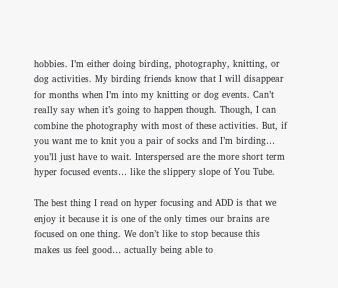hobbies. I’m either doing birding, photography, knitting, or dog activities. My birding friends know that I will disappear for months when I’m into my knitting or dog events. Can’t really say when it’s going to happen though. Though, I can combine the photography with most of these activities. But, if you want me to knit you a pair of socks and I’m birding… you’ll just have to wait. Interspersed are the more short term hyper focused events… like the slippery slope of You Tube.

The best thing I read on hyper focusing and ADD is that we enjoy it because it is one of the only times our brains are focused on one thing. We don’t like to stop because this makes us feel good… actually being able to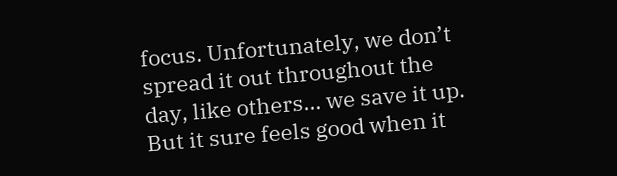focus. Unfortunately, we don’t spread it out throughout the day, like others… we save it up. But it sure feels good when it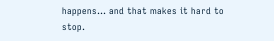happens… and that makes it hard to stop.